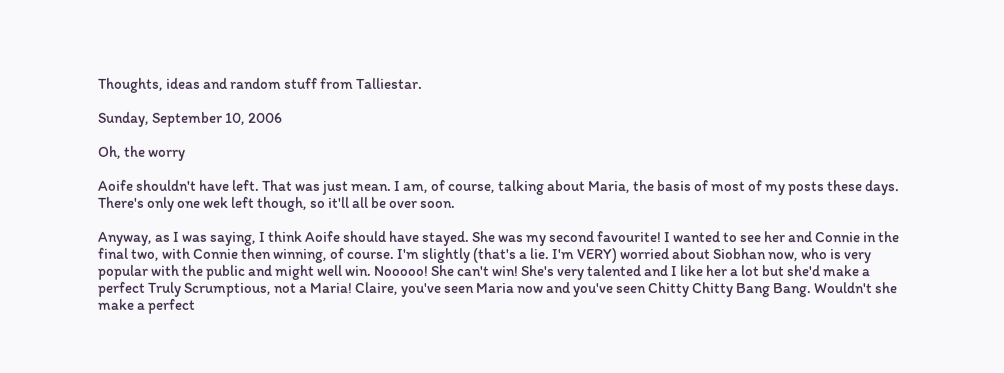Thoughts, ideas and random stuff from Talliestar.

Sunday, September 10, 2006

Oh, the worry

Aoife shouldn't have left. That was just mean. I am, of course, talking about Maria, the basis of most of my posts these days. There's only one wek left though, so it'll all be over soon.

Anyway, as I was saying, I think Aoife should have stayed. She was my second favourite! I wanted to see her and Connie in the final two, with Connie then winning, of course. I'm slightly (that's a lie. I'm VERY) worried about Siobhan now, who is very popular with the public and might well win. Nooooo! She can't win! She's very talented and I like her a lot but she'd make a perfect Truly Scrumptious, not a Maria! Claire, you've seen Maria now and you've seen Chitty Chitty Bang Bang. Wouldn't she make a perfect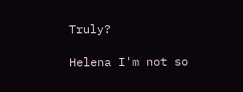Truly?

Helena I'm not so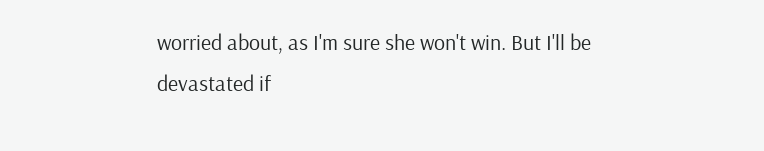worried about, as I'm sure she won't win. But I'll be devastated if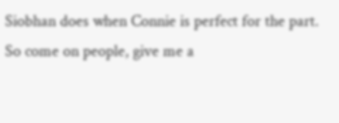Siobhan does when Connie is perfect for the part. So come on people, give me a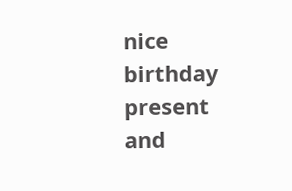nice birthday present and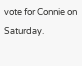vote for Connie on Saturday.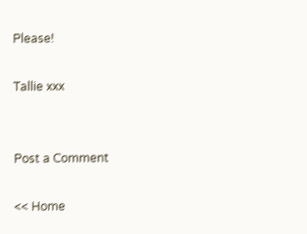Please!

Tallie xxx


Post a Comment

<< Home